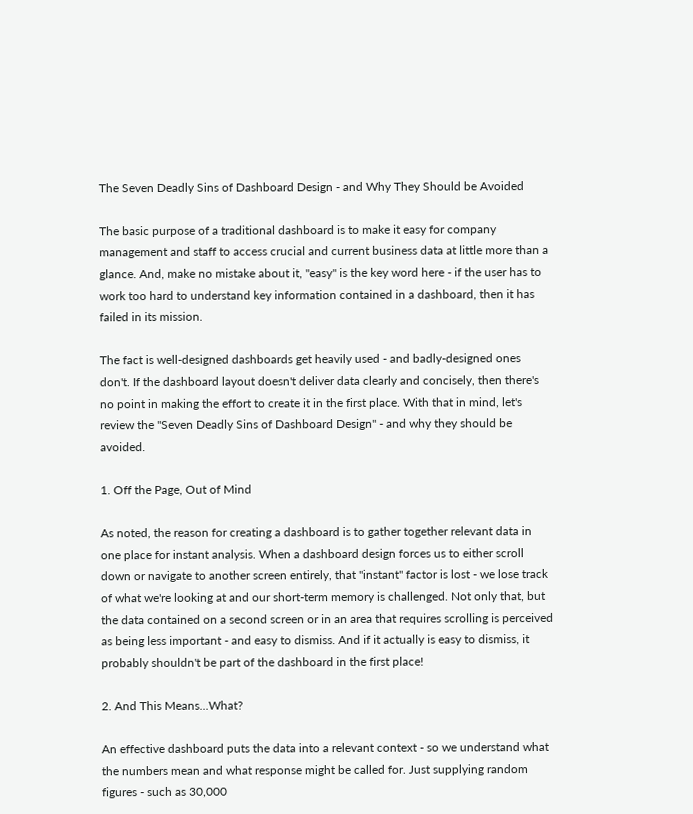The Seven Deadly Sins of Dashboard Design - and Why They Should be Avoided

The basic purpose of a traditional dashboard is to make it easy for company management and staff to access crucial and current business data at little more than a glance. And, make no mistake about it, "easy" is the key word here - if the user has to work too hard to understand key information contained in a dashboard, then it has failed in its mission.

The fact is well-designed dashboards get heavily used - and badly-designed ones don't. If the dashboard layout doesn't deliver data clearly and concisely, then there's no point in making the effort to create it in the first place. With that in mind, let's review the "Seven Deadly Sins of Dashboard Design" - and why they should be avoided.

1. Off the Page, Out of Mind

As noted, the reason for creating a dashboard is to gather together relevant data in one place for instant analysis. When a dashboard design forces us to either scroll down or navigate to another screen entirely, that "instant" factor is lost - we lose track of what we're looking at and our short-term memory is challenged. Not only that, but the data contained on a second screen or in an area that requires scrolling is perceived as being less important - and easy to dismiss. And if it actually is easy to dismiss, it probably shouldn't be part of the dashboard in the first place!

2. And This Means...What?

An effective dashboard puts the data into a relevant context - so we understand what the numbers mean and what response might be called for. Just supplying random figures - such as 30,000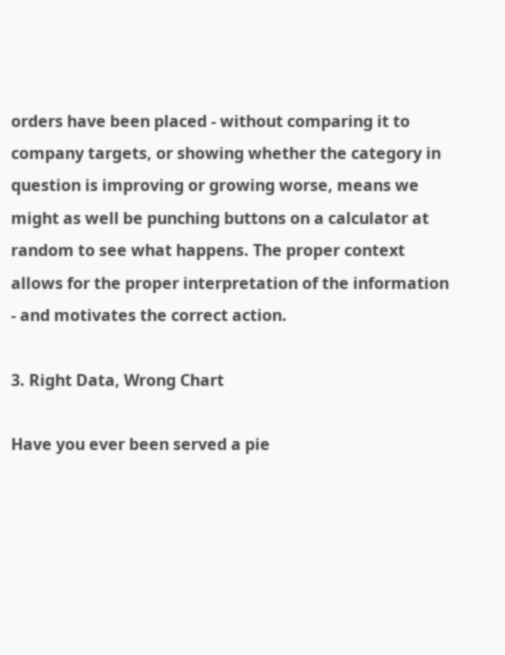orders have been placed - without comparing it to company targets, or showing whether the category in question is improving or growing worse, means we might as well be punching buttons on a calculator at random to see what happens. The proper context allows for the proper interpretation of the information - and motivates the correct action.

3. Right Data, Wrong Chart

Have you ever been served a pie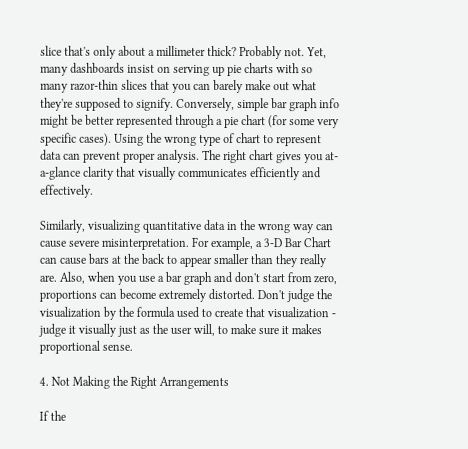slice that's only about a millimeter thick? Probably not. Yet, many dashboards insist on serving up pie charts with so many razor-thin slices that you can barely make out what they're supposed to signify. Conversely, simple bar graph info might be better represented through a pie chart (for some very specific cases). Using the wrong type of chart to represent data can prevent proper analysis. The right chart gives you at-a-glance clarity that visually communicates efficiently and effectively.

Similarly, visualizing quantitative data in the wrong way can cause severe misinterpretation. For example, a 3-D Bar Chart can cause bars at the back to appear smaller than they really are. Also, when you use a bar graph and don't start from zero, proportions can become extremely distorted. Don't judge the visualization by the formula used to create that visualization - judge it visually just as the user will, to make sure it makes proportional sense.

4. Not Making the Right Arrangements

If the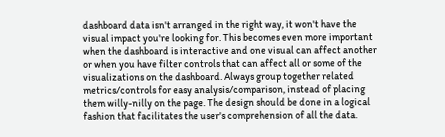dashboard data isn't arranged in the right way, it won't have the visual impact you're looking for. This becomes even more important when the dashboard is interactive and one visual can affect another or when you have filter controls that can affect all or some of the visualizations on the dashboard. Always group together related metrics/controls for easy analysis/comparison, instead of placing them willy-nilly on the page. The design should be done in a logical fashion that facilitates the user's comprehension of all the data.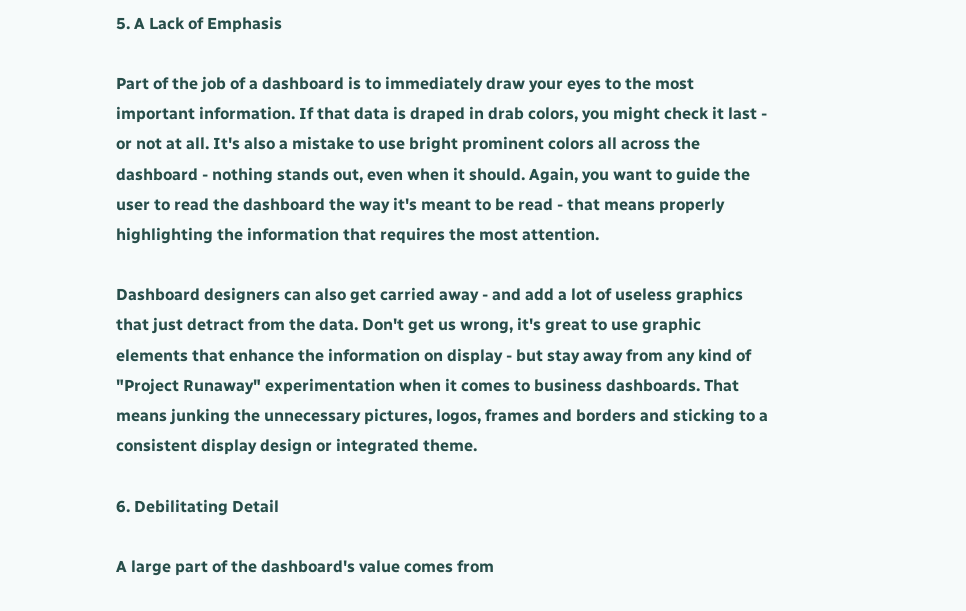5. A Lack of Emphasis

Part of the job of a dashboard is to immediately draw your eyes to the most important information. If that data is draped in drab colors, you might check it last - or not at all. It's also a mistake to use bright prominent colors all across the dashboard - nothing stands out, even when it should. Again, you want to guide the user to read the dashboard the way it's meant to be read - that means properly highlighting the information that requires the most attention.

Dashboard designers can also get carried away - and add a lot of useless graphics that just detract from the data. Don't get us wrong, it's great to use graphic elements that enhance the information on display - but stay away from any kind of "Project Runaway" experimentation when it comes to business dashboards. That means junking the unnecessary pictures, logos, frames and borders and sticking to a consistent display design or integrated theme.

6. Debilitating Detail

A large part of the dashboard's value comes from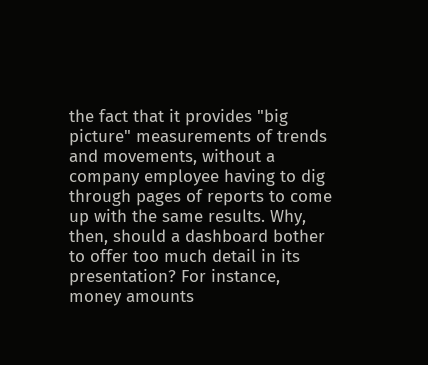the fact that it provides "big picture" measurements of trends and movements, without a company employee having to dig through pages of reports to come up with the same results. Why, then, should a dashboard bother to offer too much detail in its presentation? For instance, money amounts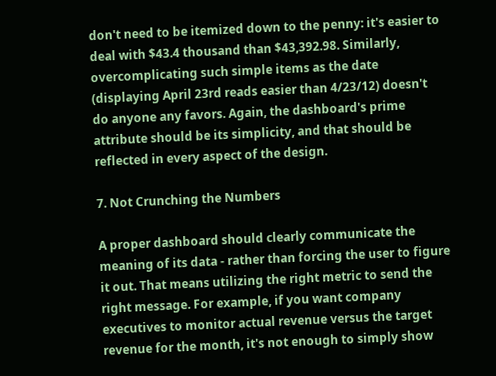don't need to be itemized down to the penny: it's easier to deal with $43.4 thousand than $43,392.98. Similarly, overcomplicating such simple items as the date (displaying April 23rd reads easier than 4/23/12) doesn't do anyone any favors. Again, the dashboard's prime attribute should be its simplicity, and that should be reflected in every aspect of the design.

7. Not Crunching the Numbers

A proper dashboard should clearly communicate the meaning of its data - rather than forcing the user to figure it out. That means utilizing the right metric to send the right message. For example, if you want company executives to monitor actual revenue versus the target revenue for the month, it's not enough to simply show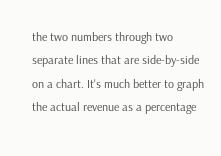the two numbers through two separate lines that are side-by-side on a chart. It's much better to graph the actual revenue as a percentage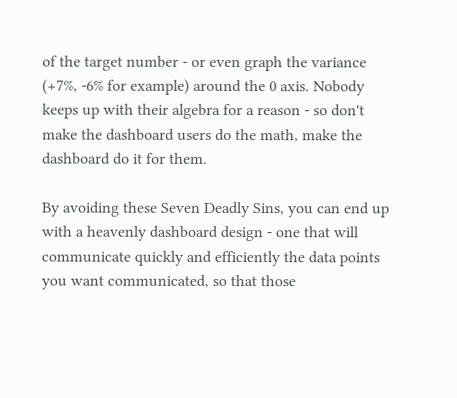of the target number - or even graph the variance (+7%, -6% for example) around the 0 axis. Nobody keeps up with their algebra for a reason - so don't make the dashboard users do the math, make the dashboard do it for them.

By avoiding these Seven Deadly Sins, you can end up with a heavenly dashboard design - one that will communicate quickly and efficiently the data points you want communicated, so that those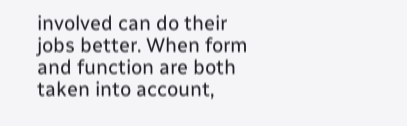involved can do their jobs better. When form and function are both taken into account,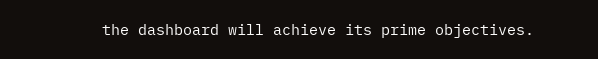the dashboard will achieve its prime objectives.